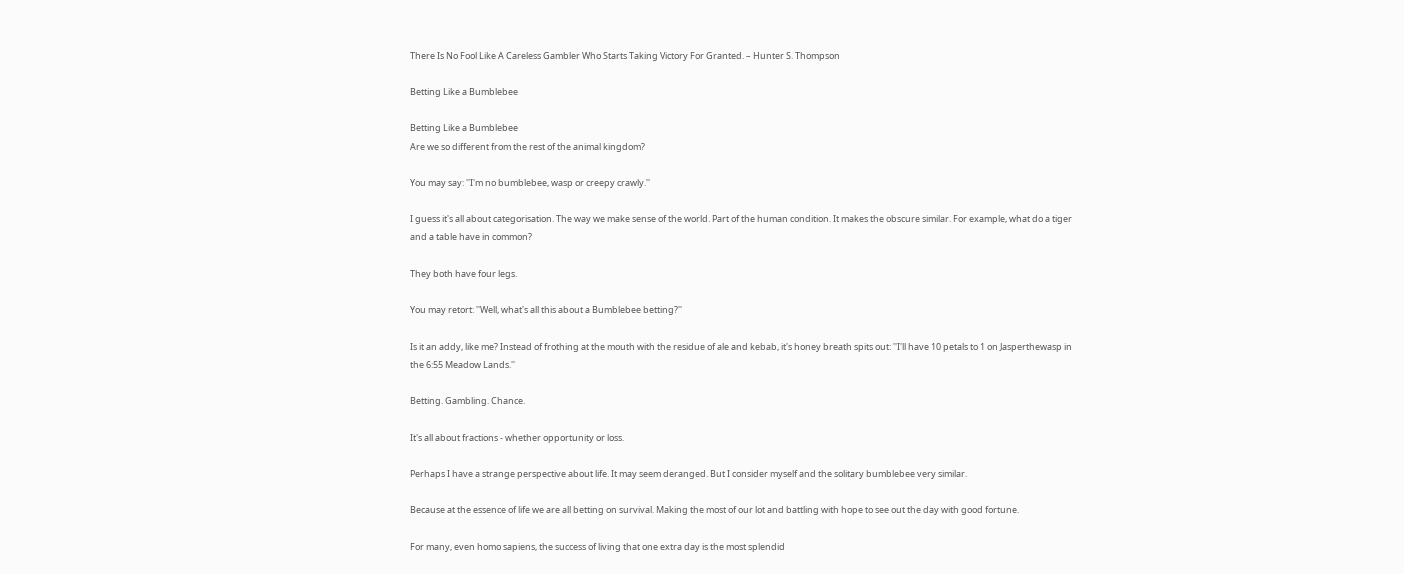There Is No Fool Like A Careless Gambler Who Starts Taking Victory For Granted. – Hunter S. Thompson

Betting Like a Bumblebee

Betting Like a Bumblebee
Are we so different from the rest of the animal kingdom?

You may say: ''I'm no bumblebee, wasp or creepy crawly.''

I guess it's all about categorisation. The way we make sense of the world. Part of the human condition. It makes the obscure similar. For example, what do a tiger and a table have in common?

They both have four legs.

You may retort: ''Well, what's all this about a Bumblebee betting?''

Is it an addy, like me? Instead of frothing at the mouth with the residue of ale and kebab, it's honey breath spits out: ''I'll have 10 petals to 1 on Jasperthewasp in the 6:55 Meadow Lands.''

Betting. Gambling. Chance.

It's all about fractions - whether opportunity or loss.

Perhaps I have a strange perspective about life. It may seem deranged. But I consider myself and the solitary bumblebee very similar.

Because at the essence of life we are all betting on survival. Making the most of our lot and battling with hope to see out the day with good fortune.

For many, even homo sapiens, the success of living that one extra day is the most splendid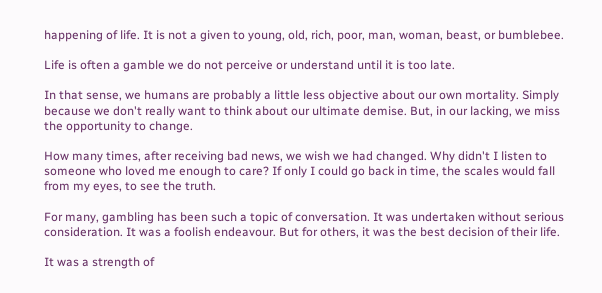happening of life. It is not a given to young, old, rich, poor, man, woman, beast, or bumblebee.

Life is often a gamble we do not perceive or understand until it is too late.

In that sense, we humans are probably a little less objective about our own mortality. Simply because we don't really want to think about our ultimate demise. But, in our lacking, we miss the opportunity to change.

How many times, after receiving bad news, we wish we had changed. Why didn't I listen to someone who loved me enough to care? If only I could go back in time, the scales would fall from my eyes, to see the truth.

For many, gambling has been such a topic of conversation. It was undertaken without serious consideration. It was a foolish endeavour. But for others, it was the best decision of their life.

It was a strength of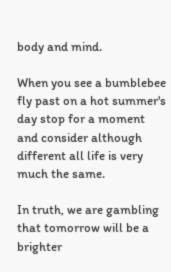body and mind.

When you see a bumblebee fly past on a hot summer's day stop for a moment and consider although different all life is very much the same.

In truth, we are gambling that tomorrow will be a brighter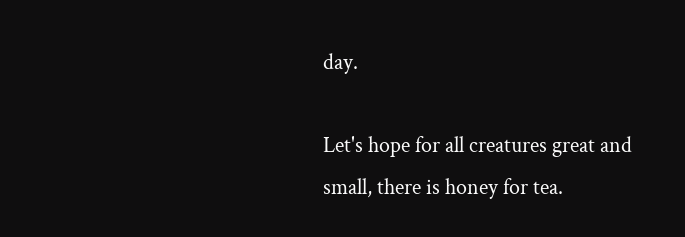day.

Let's hope for all creatures great and small, there is honey for tea.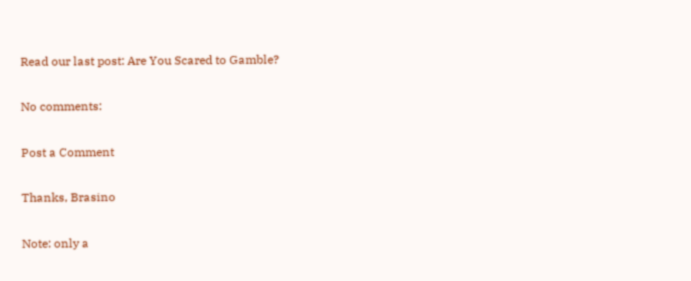Read our last post: Are You Scared to Gamble?

No comments:

Post a Comment

Thanks, Brasino

Note: only a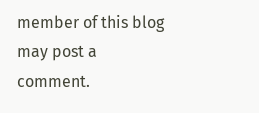member of this blog may post a comment.